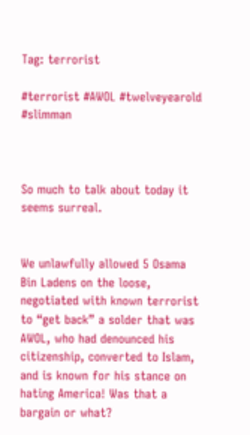Tag: terrorist

#terrorist #AWOL #twelveyearold #slimman



So much to talk about today it seems surreal.


We unlawfully allowed 5 Osama Bin Ladens on the loose, negotiated with known terrorist to “get back” a solder that was AWOL, who had denounced his citizenship, converted to Islam, and is known for his stance on hating America! Was that a bargain or what?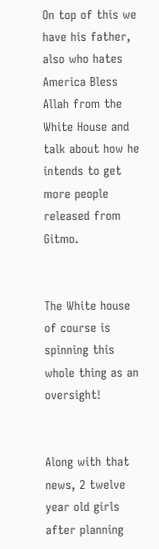On top of this we have his father, also who hates America Bless Allah from the White House and talk about how he intends to get more people released from Gitmo.


The White house of course is spinning this whole thing as an oversight!


Along with that news, 2 twelve year old girls after planning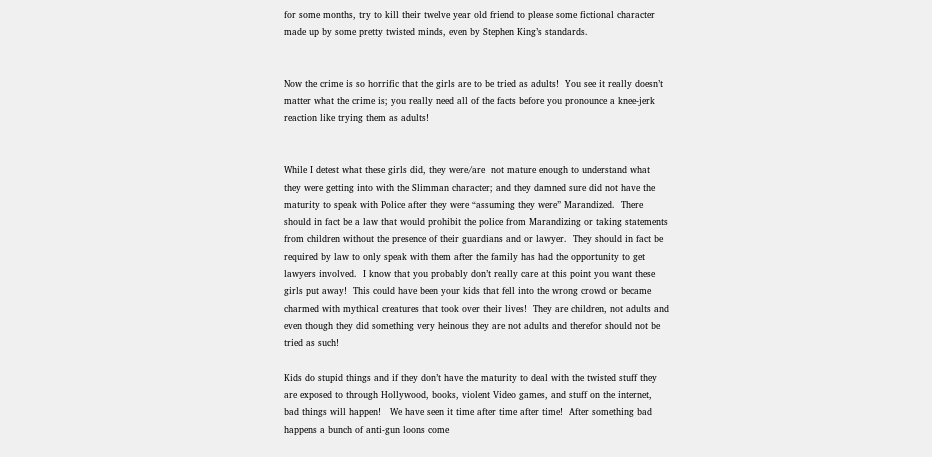for some months, try to kill their twelve year old friend to please some fictional character made up by some pretty twisted minds, even by Stephen King’s standards.


Now the crime is so horrific that the girls are to be tried as adults!  You see it really doesn’t matter what the crime is; you really need all of the facts before you pronounce a knee-jerk reaction like trying them as adults!


While I detest what these girls did, they were/are  not mature enough to understand what they were getting into with the Slimman character; and they damned sure did not have the maturity to speak with Police after they were “assuming they were” Marandized.  There should in fact be a law that would prohibit the police from Marandizing or taking statements from children without the presence of their guardians and or lawyer.  They should in fact be required by law to only speak with them after the family has had the opportunity to get lawyers involved.  I know that you probably don’t really care at this point you want these girls put away!  This could have been your kids that fell into the wrong crowd or became charmed with mythical creatures that took over their lives!  They are children, not adults and even though they did something very heinous they are not adults and therefor should not be tried as such!

Kids do stupid things and if they don’t have the maturity to deal with the twisted stuff they are exposed to through Hollywood, books, violent Video games, and stuff on the internet, bad things will happen!   We have seen it time after time after time!  After something bad happens a bunch of anti-gun loons come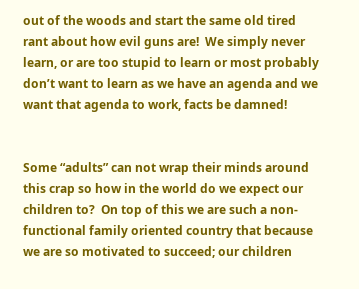out of the woods and start the same old tired rant about how evil guns are!  We simply never learn, or are too stupid to learn or most probably don’t want to learn as we have an agenda and we want that agenda to work, facts be damned!


Some “adults” can not wrap their minds around this crap so how in the world do we expect our children to?  On top of this we are such a non-functional family oriented country that because we are so motivated to succeed; our children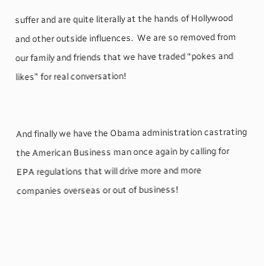suffer and are quite literally at the hands of Hollywood and other outside influences.  We are so removed from our family and friends that we have traded “pokes and likes” for real conversation!


And finally we have the Obama administration castrating the American Business man once again by calling for EPA regulations that will drive more and more companies overseas or out of business!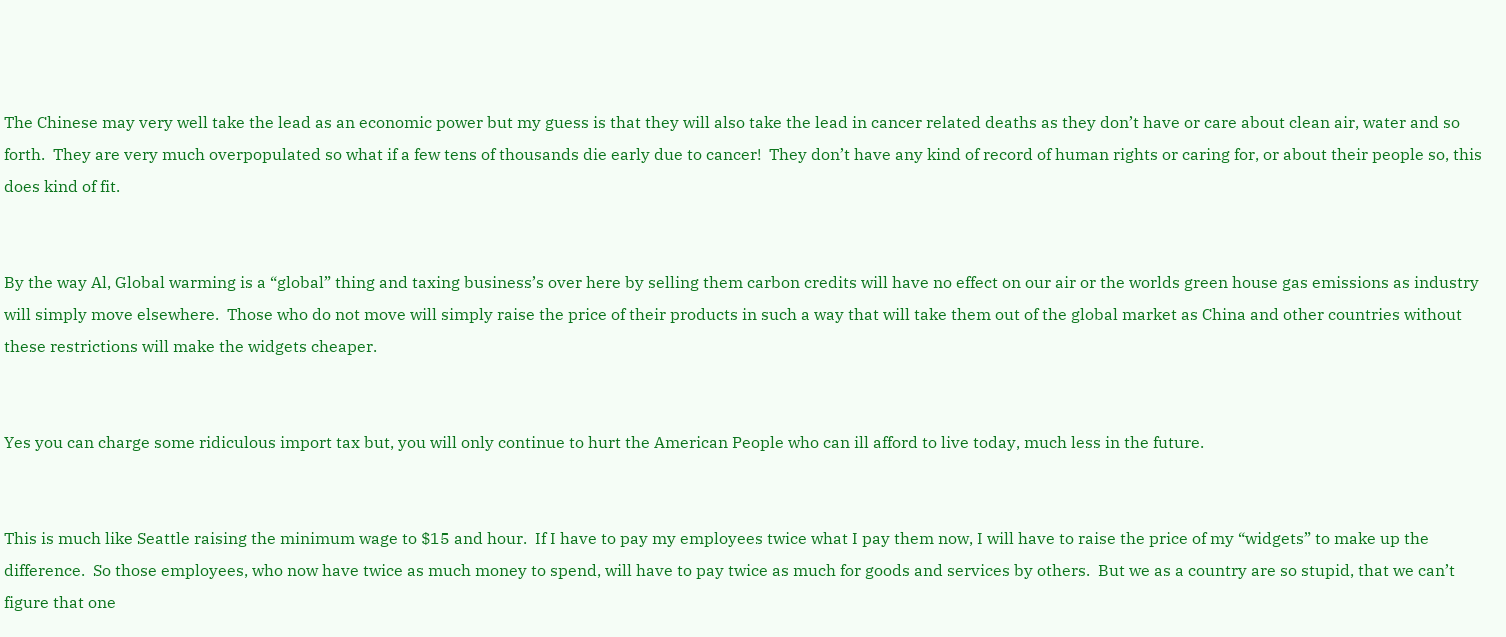The Chinese may very well take the lead as an economic power but my guess is that they will also take the lead in cancer related deaths as they don’t have or care about clean air, water and so forth.  They are very much overpopulated so what if a few tens of thousands die early due to cancer!  They don’t have any kind of record of human rights or caring for, or about their people so, this does kind of fit.


By the way Al, Global warming is a “global” thing and taxing business’s over here by selling them carbon credits will have no effect on our air or the worlds green house gas emissions as industry will simply move elsewhere.  Those who do not move will simply raise the price of their products in such a way that will take them out of the global market as China and other countries without these restrictions will make the widgets cheaper.


Yes you can charge some ridiculous import tax but, you will only continue to hurt the American People who can ill afford to live today, much less in the future.


This is much like Seattle raising the minimum wage to $15 and hour.  If I have to pay my employees twice what I pay them now, I will have to raise the price of my “widgets” to make up the difference.  So those employees, who now have twice as much money to spend, will have to pay twice as much for goods and services by others.  But we as a country are so stupid, that we can’t figure that one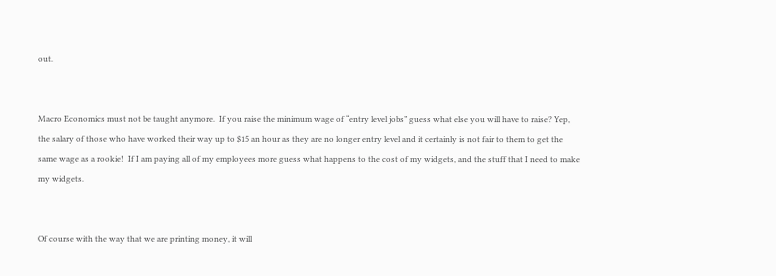out.


Macro Economics must not be taught anymore.  If you raise the minimum wage of “entry level jobs” guess what else you will have to raise? Yep, the salary of those who have worked their way up to $15 an hour as they are no longer entry level and it certainly is not fair to them to get the same wage as a rookie!  If I am paying all of my employees more guess what happens to the cost of my widgets, and the stuff that I need to make my widgets.


Of course with the way that we are printing money, it will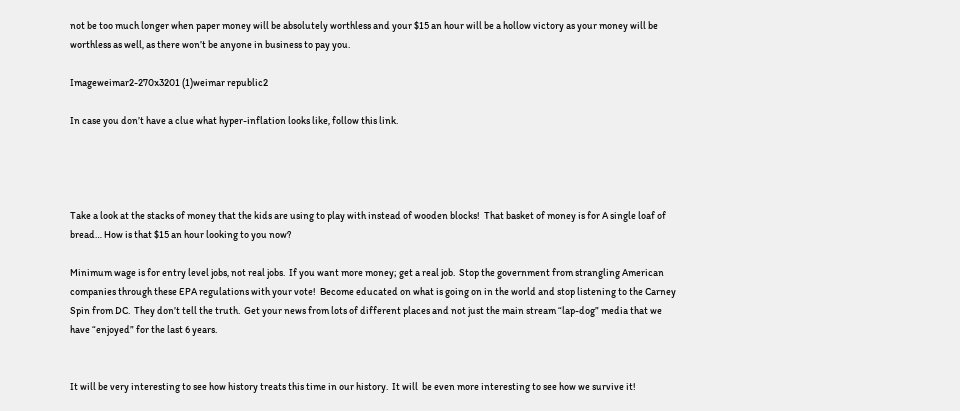not be too much longer when paper money will be absolutely worthless and your $15 an hour will be a hollow victory as your money will be worthless as well, as there won’t be anyone in business to pay you.

Imageweimar2-270x3201 (1)weimar republic2

In case you don’t have a clue what hyper-inflation looks like, follow this link.




Take a look at the stacks of money that the kids are using to play with instead of wooden blocks!  That basket of money is for A single loaf of bread… How is that $15 an hour looking to you now?

Minimum wage is for entry level jobs, not real jobs.  If you want more money; get a real job.  Stop the government from strangling American companies through these EPA regulations with your vote!  Become educated on what is going on in the world and stop listening to the Carney Spin from DC.  They don’t tell the truth.  Get your news from lots of different places and not just the main stream “lap-dog” media that we have “enjoyed” for the last 6 years.


It will be very interesting to see how history treats this time in our history.  It will  be even more interesting to see how we survive it!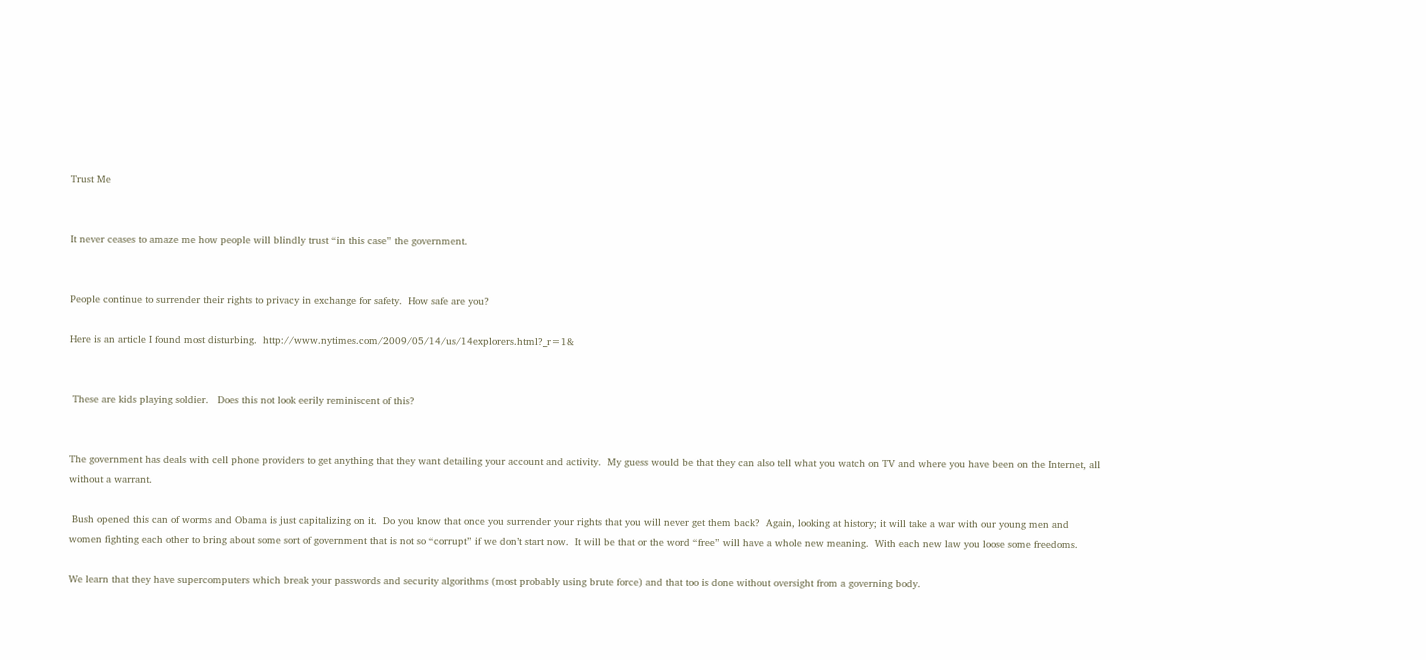Trust Me


It never ceases to amaze me how people will blindly trust “in this case” the government.


People continue to surrender their rights to privacy in exchange for safety.  How safe are you?

Here is an article I found most disturbing.  http://www.nytimes.com/2009/05/14/us/14explorers.html?_r=1&


 These are kids playing soldier.   Does this not look eerily reminiscent of this?


The government has deals with cell phone providers to get anything that they want detailing your account and activity.  My guess would be that they can also tell what you watch on TV and where you have been on the Internet, all without a warrant.

 Bush opened this can of worms and Obama is just capitalizing on it.  Do you know that once you surrender your rights that you will never get them back?  Again, looking at history; it will take a war with our young men and women fighting each other to bring about some sort of government that is not so “corrupt” if we don’t start now.  It will be that or the word “free” will have a whole new meaning.  With each new law you loose some freedoms.

We learn that they have supercomputers which break your passwords and security algorithms (most probably using brute force) and that too is done without oversight from a governing body.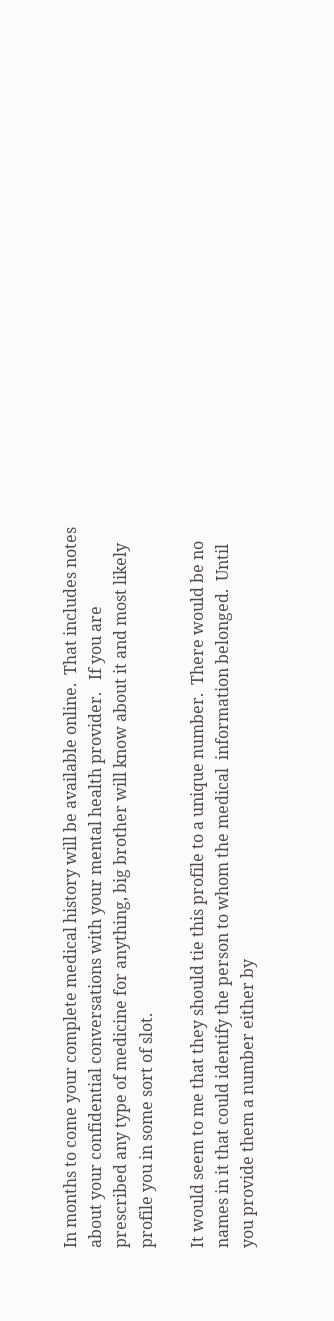In months to come your complete medical history will be available online.  That includes notes about your confidential conversations with your mental health provider.   If you are prescribed any type of medicine for anything, big brother will know about it and most likely profile you in some sort of slot.

It would seem to me that they should tie this profile to a unique number.  There would be no names in it that could identify the person to whom the medical  information belonged.  Until you provide them a number either by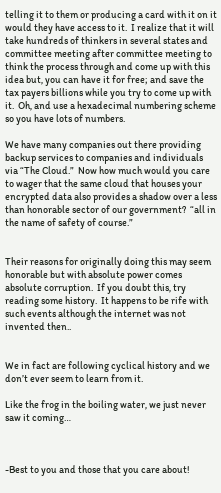telling it to them or producing a card with it on it would they have access to it.  I realize that it will take hundreds of thinkers in several states and committee meeting after committee meeting to think the process through and come up with this idea but, you can have it for free; and save the tax payers billions while you try to come up with it.  Oh, and use a hexadecimal numbering scheme so you have lots of numbers.

We have many companies out there providing backup services to companies and individuals via “The Cloud.”  Now how much would you care to wager that the same cloud that houses your encrypted data also provides a shadow over a less than honorable sector of our government?  “all in the name of safety of course.”


Their reasons for originally doing this may seem honorable but with absolute power comes absolute corruption.  If you doubt this, try reading some history.  It happens to be rife with such events although the internet was not invented then..


We in fact are following cyclical history and we don’t ever seem to learn from it.

Like the frog in the boiling water, we just never saw it coming…



-Best to you and those that you care about!